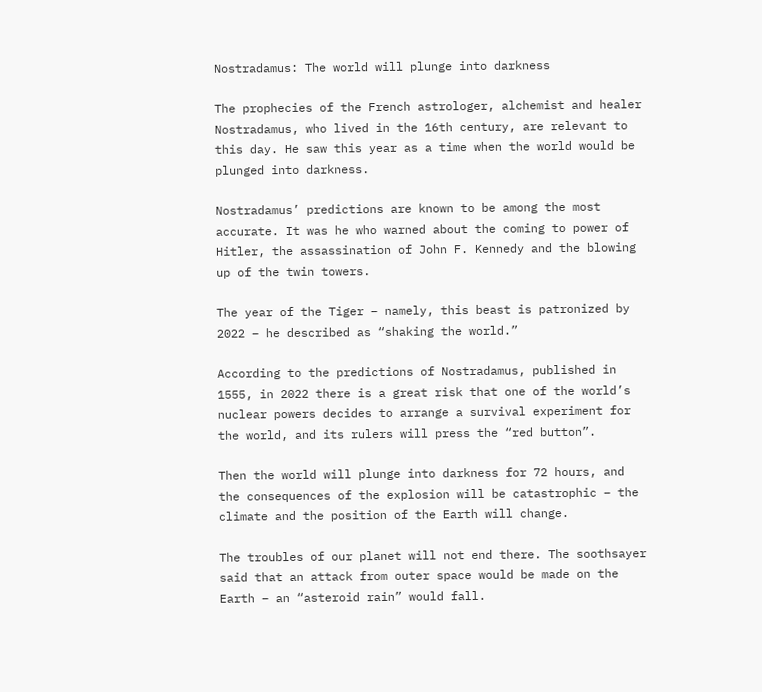Nostradamus: The world will plunge into darkness

The prophecies of the French astrologer, alchemist and healer Nostradamus, who lived in the 16th century, are relevant to this day. He saw this year as a time when the world would be plunged into darkness.

Nostradamus’ predictions are known to be among the most accurate. It was he who warned about the coming to power of Hitler, the assassination of John F. Kennedy and the blowing up of the twin towers.

The year of the Tiger – namely, this beast is patronized by 2022 – he described as “shaking the world.”

According to the predictions of Nostradamus, published in 1555, in 2022 there is a great risk that one of the world’s nuclear powers decides to arrange a survival experiment for the world, and its rulers will press the “red button”.

Then the world will plunge into darkness for 72 hours, and the consequences of the explosion will be catastrophic – the climate and the position of the Earth will change.

The troubles of our planet will not end there. The soothsayer said that an attack from outer space would be made on the Earth – an “asteroid rain” would fall.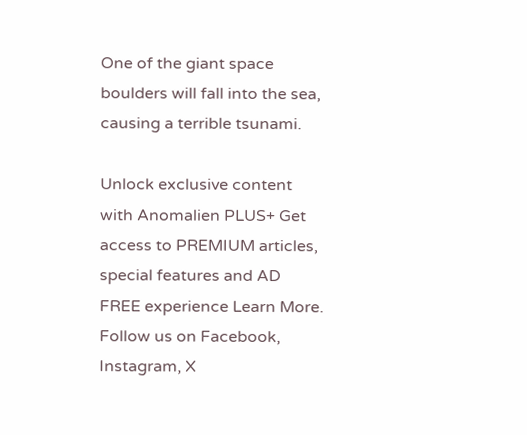One of the giant space boulders will fall into the sea, causing a terrible tsunami.

Unlock exclusive content with Anomalien PLUS+ Get access to PREMIUM articles, special features and AD FREE experience Learn More. Follow us on Facebook, Instagram, X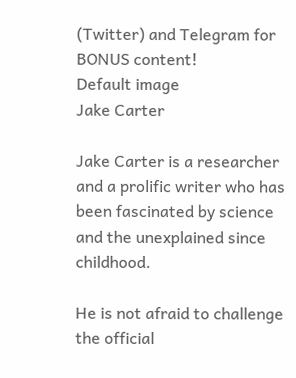(Twitter) and Telegram for BONUS content!
Default image
Jake Carter

Jake Carter is a researcher and a prolific writer who has been fascinated by science and the unexplained since childhood.

He is not afraid to challenge the official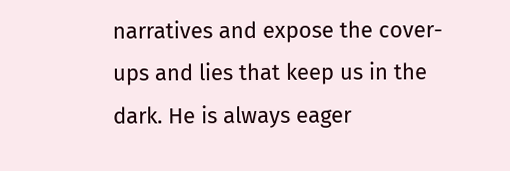narratives and expose the cover-ups and lies that keep us in the dark. He is always eager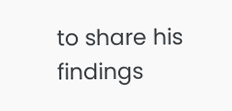to share his findings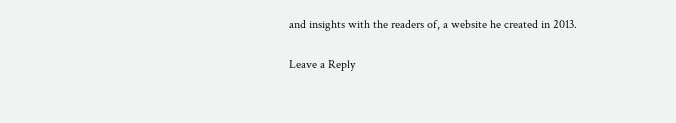and insights with the readers of, a website he created in 2013.

Leave a Reply